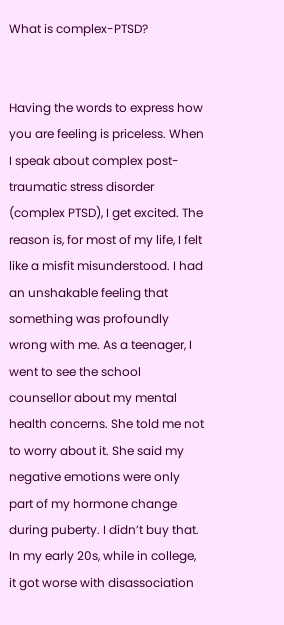What is complex-PTSD?


Having the words to express how you are feeling is priceless. When I speak about complex post-traumatic stress disorder (complex PTSD), I get excited. The reason is, for most of my life, I felt like a misfit misunderstood. I had an unshakable feeling that something was profoundly wrong with me. As a teenager, I went to see the school counsellor about my mental health concerns. She told me not to worry about it. She said my negative emotions were only part of my hormone change during puberty. I didn’t buy that. In my early 20s, while in college, it got worse with disassociation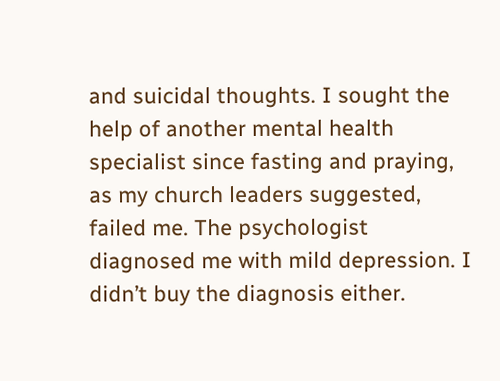and suicidal thoughts. I sought the help of another mental health specialist since fasting and praying, as my church leaders suggested, failed me. The psychologist diagnosed me with mild depression. I didn’t buy the diagnosis either.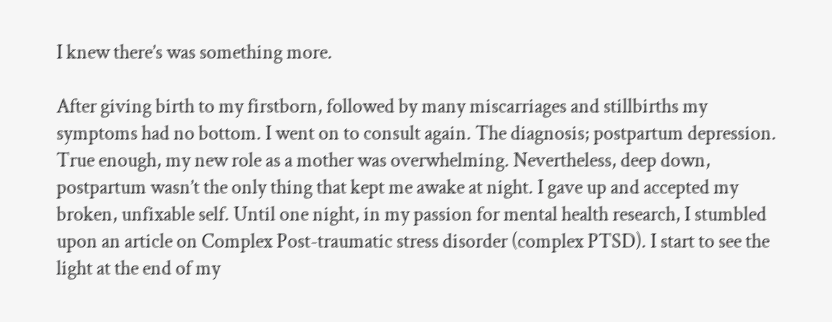I knew there’s was something more.

After giving birth to my firstborn, followed by many miscarriages and stillbirths my symptoms had no bottom. I went on to consult again. The diagnosis; postpartum depression. True enough, my new role as a mother was overwhelming. Nevertheless, deep down, postpartum wasn’t the only thing that kept me awake at night. I gave up and accepted my broken, unfixable self. Until one night, in my passion for mental health research, I stumbled upon an article on Complex Post-traumatic stress disorder (complex PTSD). I start to see the light at the end of my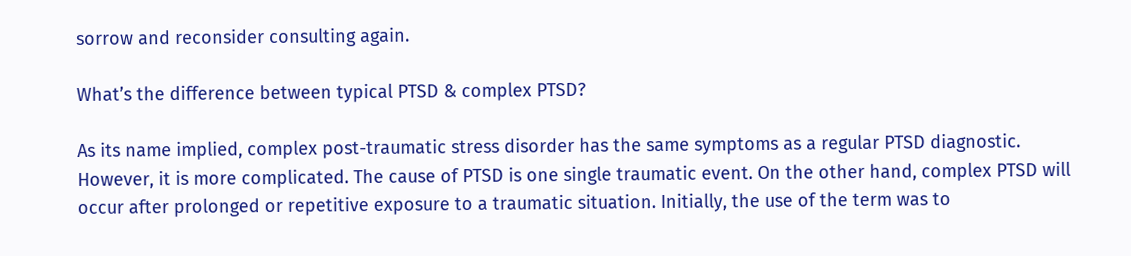sorrow and reconsider consulting again.

What’s the difference between typical PTSD & complex PTSD?

As its name implied, complex post-traumatic stress disorder has the same symptoms as a regular PTSD diagnostic. However, it is more complicated. The cause of PTSD is one single traumatic event. On the other hand, complex PTSD will occur after prolonged or repetitive exposure to a traumatic situation. Initially, the use of the term was to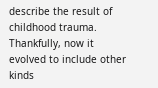describe the result of childhood trauma. Thankfully, now it evolved to include other kinds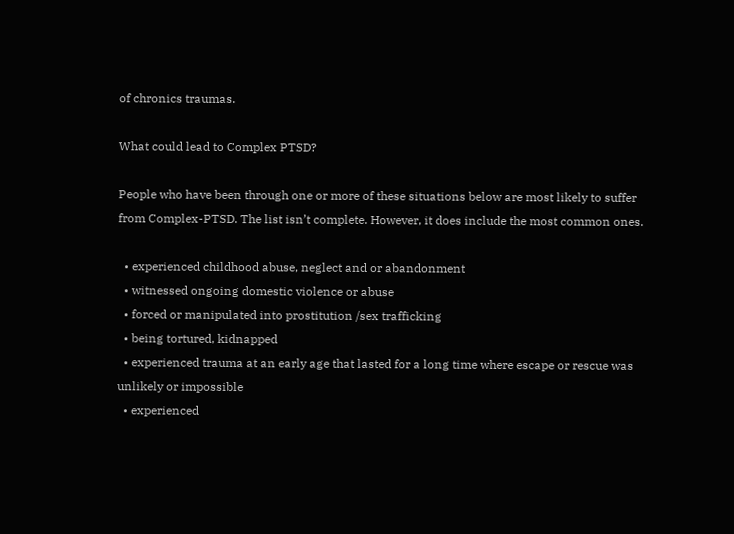of chronics traumas.

What could lead to Complex PTSD?

People who have been through one or more of these situations below are most likely to suffer from Complex-PTSD. The list isn’t complete. However, it does include the most common ones.

  • experienced childhood abuse, neglect and or abandonment
  • witnessed ongoing domestic violence or abuse
  • forced or manipulated into prostitution /sex trafficking
  • being tortured, kidnapped
  • experienced trauma at an early age that lasted for a long time where escape or rescue was unlikely or impossible
  • experienced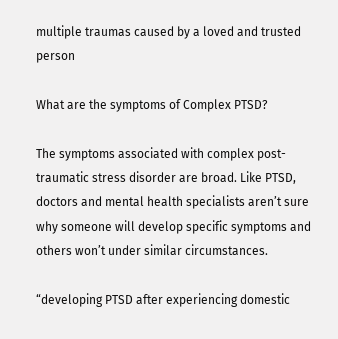multiple traumas caused by a loved and trusted person

What are the symptoms of Complex PTSD?

The symptoms associated with complex post-traumatic stress disorder are broad. Like PTSD, doctors and mental health specialists aren’t sure why someone will develop specific symptoms and others won’t under similar circumstances.

“developing PTSD after experiencing domestic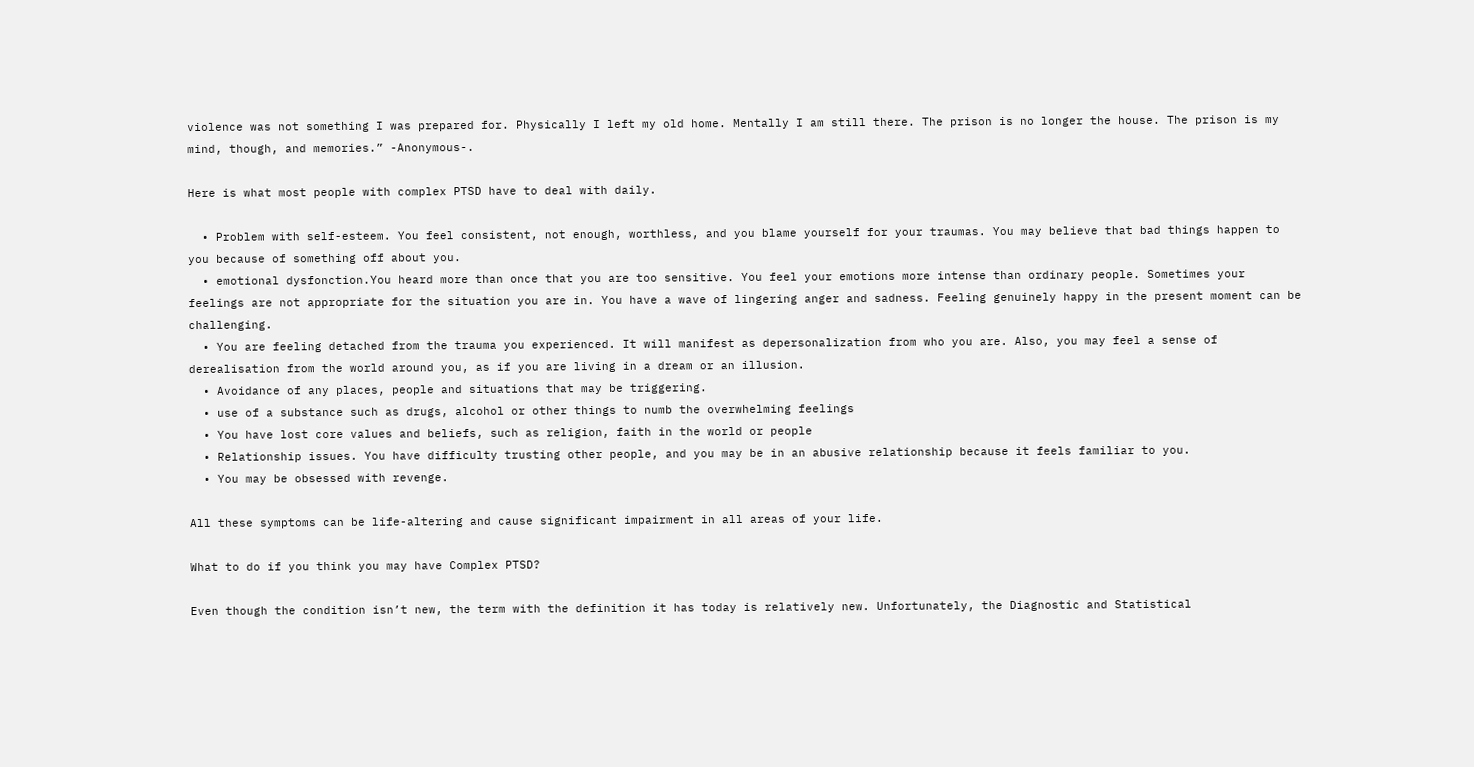violence was not something I was prepared for. Physically I left my old home. Mentally I am still there. The prison is no longer the house. The prison is my mind, though, and memories.” -Anonymous-.

Here is what most people with complex PTSD have to deal with daily.

  • Problem with self-esteem. You feel consistent, not enough, worthless, and you blame yourself for your traumas. You may believe that bad things happen to you because of something off about you.
  • emotional dysfonction.You heard more than once that you are too sensitive. You feel your emotions more intense than ordinary people. Sometimes your feelings are not appropriate for the situation you are in. You have a wave of lingering anger and sadness. Feeling genuinely happy in the present moment can be challenging.
  • You are feeling detached from the trauma you experienced. It will manifest as depersonalization from who you are. Also, you may feel a sense of derealisation from the world around you, as if you are living in a dream or an illusion.
  • Avoidance of any places, people and situations that may be triggering.
  • use of a substance such as drugs, alcohol or other things to numb the overwhelming feelings
  • You have lost core values and beliefs, such as religion, faith in the world or people
  • Relationship issues. You have difficulty trusting other people, and you may be in an abusive relationship because it feels familiar to you.
  • You may be obsessed with revenge.

All these symptoms can be life-altering and cause significant impairment in all areas of your life.

What to do if you think you may have Complex PTSD?

Even though the condition isn’t new, the term with the definition it has today is relatively new. Unfortunately, the Diagnostic and Statistical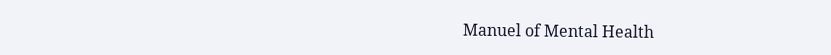Manuel of Mental Health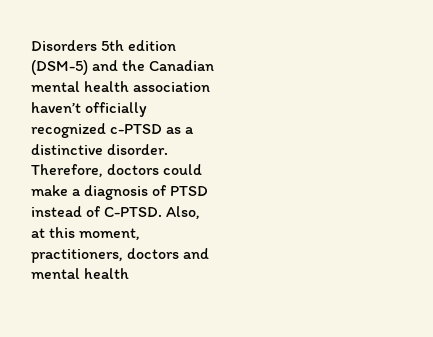Disorders 5th edition (DSM-5) and the Canadian mental health association haven’t officially recognized c-PTSD as a distinctive disorder. Therefore, doctors could make a diagnosis of PTSD instead of C-PTSD. Also, at this moment, practitioners, doctors and mental health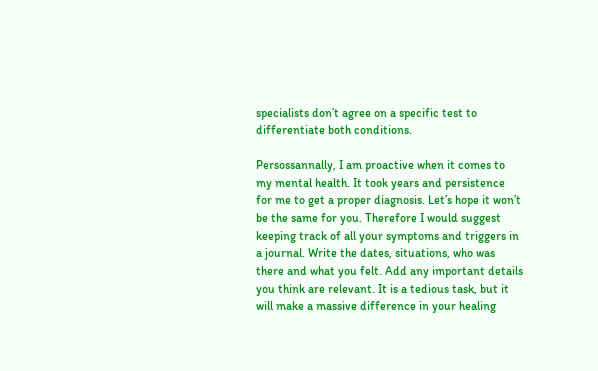specialists don’t agree on a specific test to differentiate both conditions.

Persossannally, I am proactive when it comes to my mental health. It took years and persistence for me to get a proper diagnosis. Let’s hope it won’t be the same for you. Therefore I would suggest keeping track of all your symptoms and triggers in a journal. Write the dates, situations, who was there and what you felt. Add any important details you think are relevant. It is a tedious task, but it will make a massive difference in your healing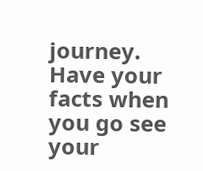journey. Have your facts when you go see your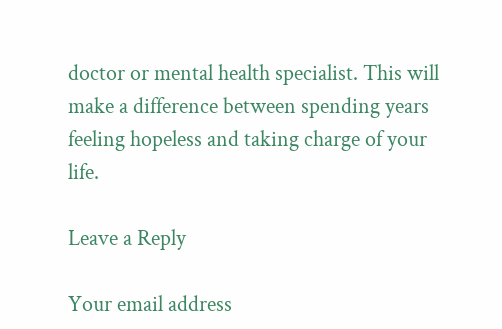doctor or mental health specialist. This will make a difference between spending years feeling hopeless and taking charge of your life.

Leave a Reply

Your email address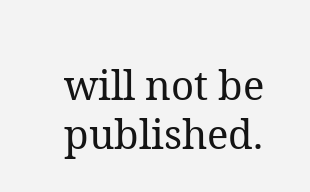will not be published.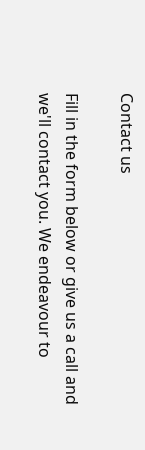Contact us

Fill in the form below or give us a call and we'll contact you. We endeavour to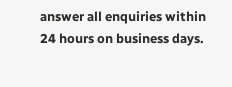answer all enquiries within 24 hours on business days.